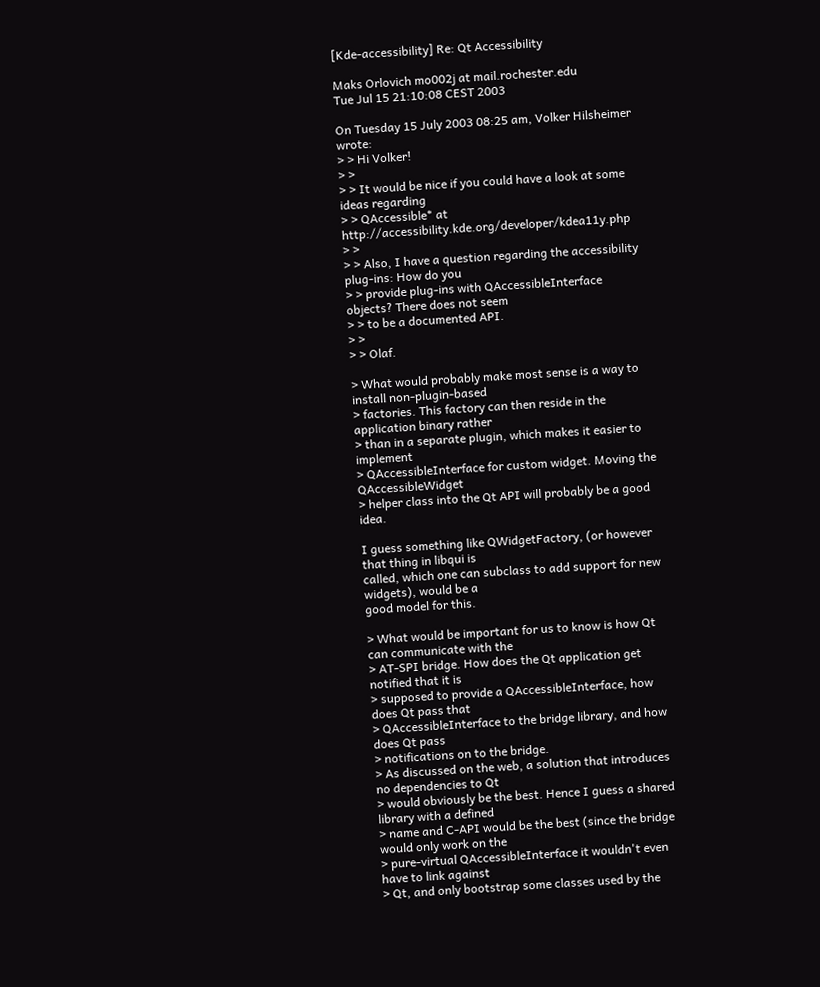[Kde-accessibility] Re: Qt Accessibility

Maks Orlovich mo002j at mail.rochester.edu
Tue Jul 15 21:10:08 CEST 2003

On Tuesday 15 July 2003 08:25 am, Volker Hilsheimer wrote:
> > Hi Volker!
> >
> > It would be nice if you could have a look at some ideas regarding
> > QAccessible* at http://accessibility.kde.org/developer/kdea11y.php
> >
> > Also, I have a question regarding the accessibility plug-ins: How do you
> > provide plug-ins with QAccessibleInterface objects? There does not seem
> > to be a documented API.
> >
> > Olaf.

> What would probably make most sense is a way to install non-plugin-based
> factories. This factory can then reside in the application binary rather
> than in a separate plugin, which makes it easier to implement
> QAccessibleInterface for custom widget. Moving the QAccessibleWidget
> helper class into the Qt API will probably be a good idea.

I guess something like QWidgetFactory, (or however that thing in libqui is
called, which one can subclass to add support for new widgets), would be a
good model for this.

> What would be important for us to know is how Qt can communicate with the
> AT-SPI bridge. How does the Qt application get notified that it is
> supposed to provide a QAccessibleInterface, how does Qt pass that
> QAccessibleInterface to the bridge library, and how does Qt pass
> notifications on to the bridge.
> As discussed on the web, a solution that introduces no dependencies to Qt
> would obviously be the best. Hence I guess a shared library with a defined
> name and C-API would be the best (since the bridge would only work on the
> pure-virtual QAccessibleInterface it wouldn't even have to link against
> Qt, and only bootstrap some classes used by the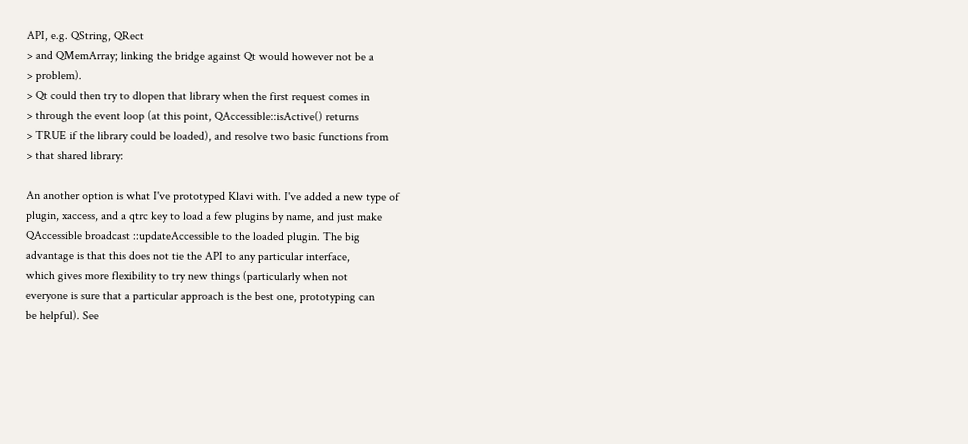API, e.g. QString, QRect
> and QMemArray; linking the bridge against Qt would however not be a
> problem).
> Qt could then try to dlopen that library when the first request comes in
> through the event loop (at this point, QAccessible::isActive() returns
> TRUE if the library could be loaded), and resolve two basic functions from
> that shared library:

An another option is what I've prototyped Klavi with. I've added a new type of
plugin, xaccess, and a qtrc key to load a few plugins by name, and just make
QAccessible broadcast ::updateAccessible to the loaded plugin. The big
advantage is that this does not tie the API to any particular interface,
which gives more flexibility to try new things (particularly when not
everyone is sure that a particular approach is the best one, prototyping can
be helpful). See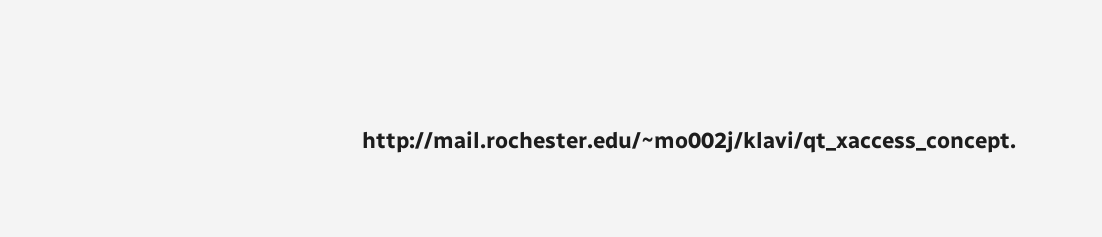http://mail.rochester.edu/~mo002j/klavi/qt_xaccess_concept.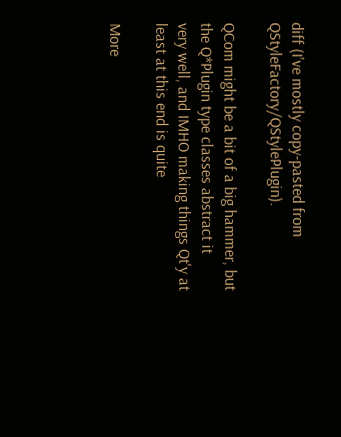diff (I've mostly copy-pasted from QStyleFactory/QStylePlugin).

QCom might be a bit of a big hammer, but the Q*Plugin type classes abstract it
very well, and IMHO making things Qt'y at least at this end is quite

More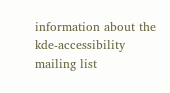information about the kde-accessibility mailing list